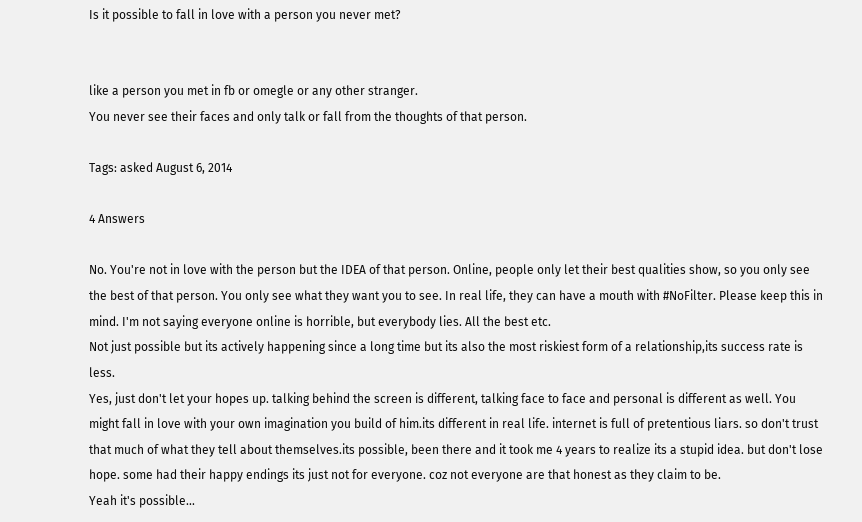Is it possible to fall in love with a person you never met?


like a person you met in fb or omegle or any other stranger.
You never see their faces and only talk or fall from the thoughts of that person.

Tags: asked August 6, 2014

4 Answers

No. You're not in love with the person but the IDEA of that person. Online, people only let their best qualities show, so you only see the best of that person. You only see what they want you to see. In real life, they can have a mouth with #NoFilter. Please keep this in mind. I'm not saying everyone online is horrible, but everybody lies. All the best etc.
Not just possible but its actively happening since a long time but its also the most riskiest form of a relationship,its success rate is less.
Yes, just don't let your hopes up. talking behind the screen is different, talking face to face and personal is different as well. You might fall in love with your own imagination you build of him.its different in real life. internet is full of pretentious liars. so don't trust that much of what they tell about themselves.its possible, been there and it took me 4 years to realize its a stupid idea. but don't lose hope. some had their happy endings its just not for everyone. coz not everyone are that honest as they claim to be.
Yeah it's possible...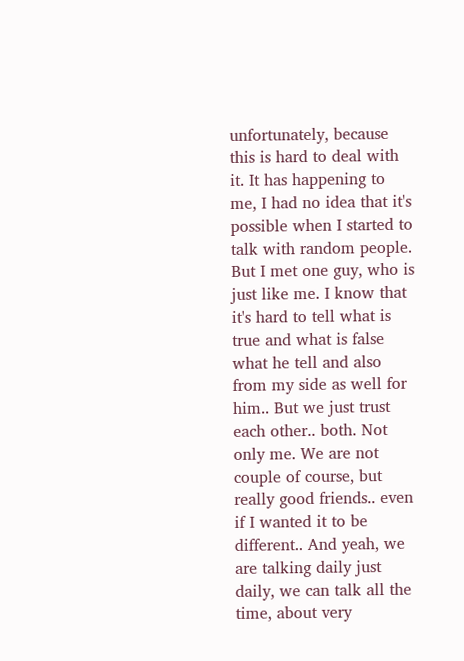unfortunately, because this is hard to deal with it. It has happening to me, I had no idea that it's possible when I started to talk with random people. But I met one guy, who is just like me. I know that it's hard to tell what is true and what is false what he tell and also from my side as well for him.. But we just trust each other.. both. Not only me. We are not couple of course, but really good friends.. even if I wanted it to be different.. And yeah, we are talking daily just daily, we can talk all the time, about very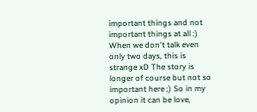important things and not important things at all :) When we don't talk even only two days, this is strange xD The story is longer of course but not so important here ;) So in my opinion it can be love,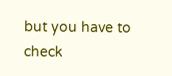but you have to check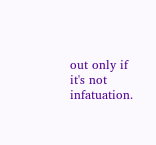out only if it's not infatuation.